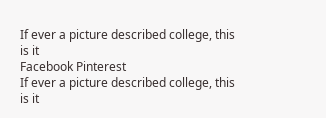If ever a picture described college, this is it
Facebook Pinterest
If ever a picture described college, this is it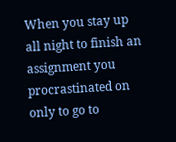When you stay up all night to finish an assignment you procrastinated on only to go to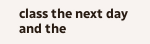class the next day and the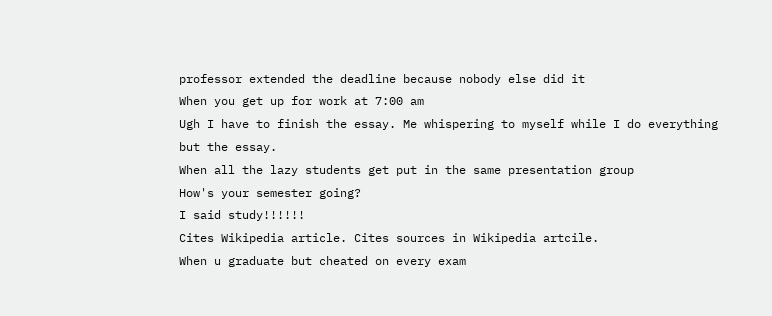professor extended the deadline because nobody else did it
When you get up for work at 7:00 am
Ugh I have to finish the essay. Me whispering to myself while I do everything but the essay.
When all the lazy students get put in the same presentation group
How's your semester going?
I said study!!!!!!
Cites Wikipedia article. Cites sources in Wikipedia artcile.
When u graduate but cheated on every exam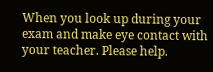When you look up during your exam and make eye contact with your teacher. Please help.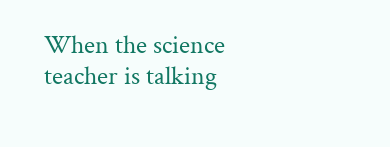When the science teacher is talking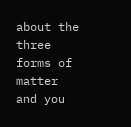about the three forms of matter and you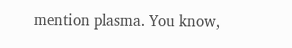mention plasma. You know,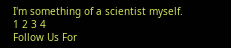I'm something of a scientist myself.
1 2 3 4
Follow Us For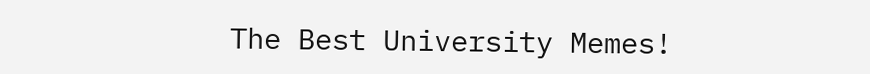The Best University Memes!